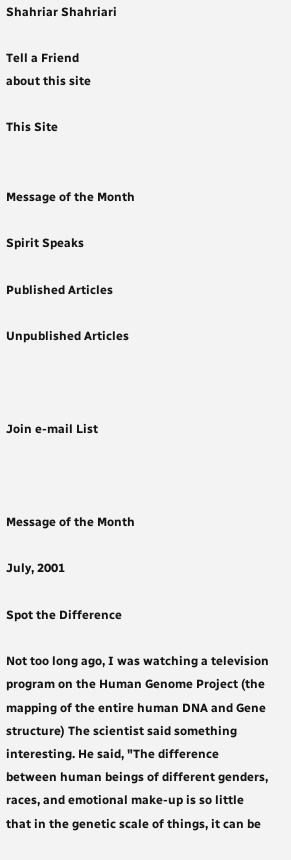Shahriar Shahriari

Tell a Friend
about this site

This Site


Message of the Month

Spirit Speaks

Published Articles

Unpublished Articles



Join e-mail List



Message of the Month

July, 2001

Spot the Difference

Not too long ago, I was watching a television program on the Human Genome Project (the mapping of the entire human DNA and Gene structure) The scientist said something interesting. He said, "The difference between human beings of different genders, races, and emotional make-up is so little that in the genetic scale of things, it can be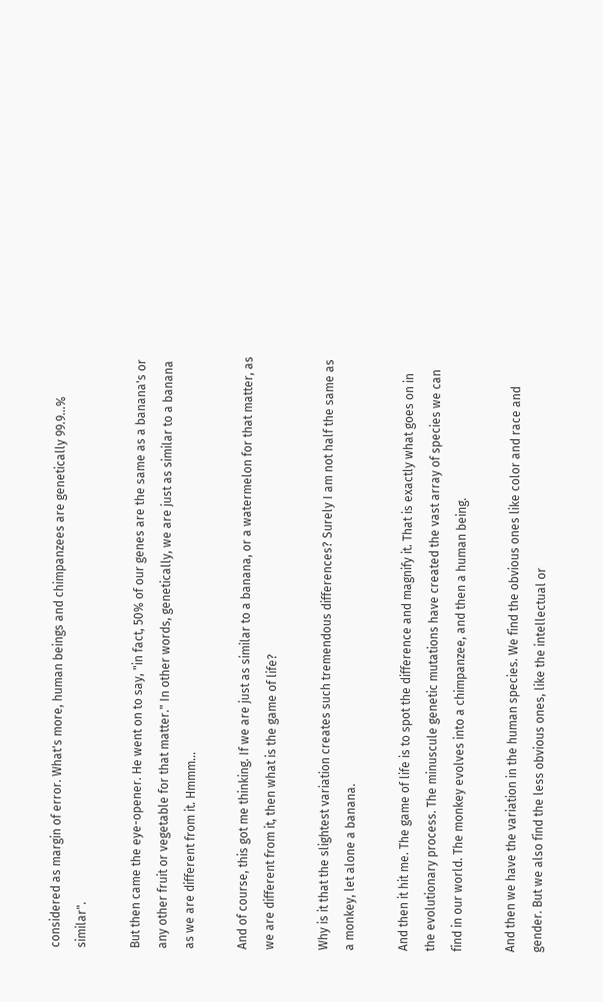considered as margin of error. What's more, human beings and chimpanzees are genetically 99.9...% similar".

But then came the eye-opener. He went on to say, "in fact, 50% of our genes are the same as a banana's or any other fruit or vegetable for that matter." In other words, genetically, we are just as similar to a banana as we are different from it. Hmmm...

And of course, this got me thinking. If we are just as similar to a banana, or a watermelon for that matter, as we are different from it, then what is the game of life?

Why is it that the slightest variation creates such tremendous differences? Surely I am not half the same as a monkey, let alone a banana.

And then it hit me. The game of life is to spot the difference and magnify it. That is exactly what goes on in the evolutionary process. The minuscule genetic mutations have created the vast array of species we can find in our world. The monkey evolves into a chimpanzee, and then a human being.

And then we have the variation in the human species. We find the obvious ones like color and race and gender. But we also find the less obvious ones, like the intellectual or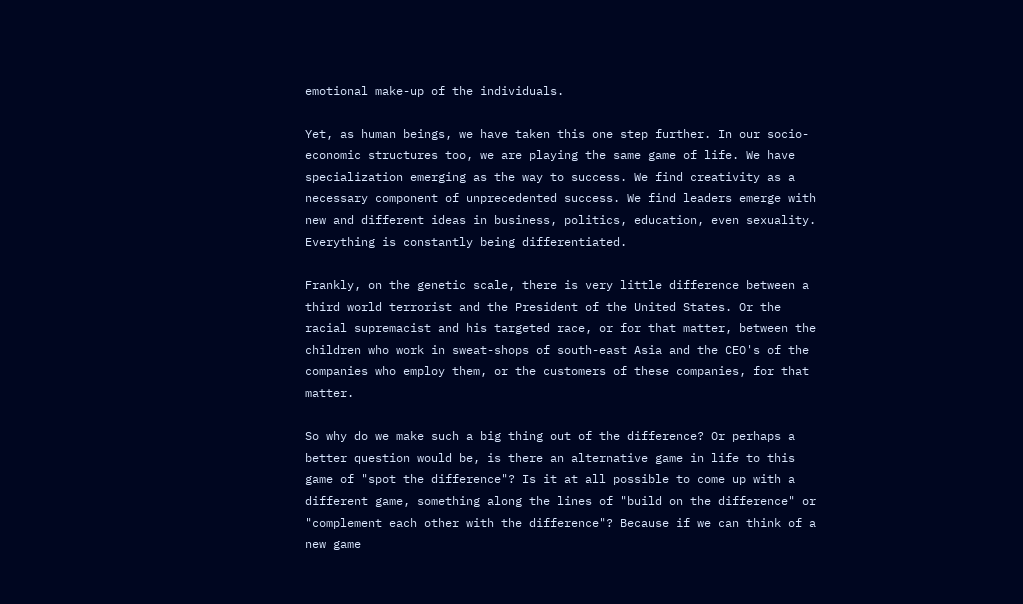emotional make-up of the individuals.

Yet, as human beings, we have taken this one step further. In our socio-economic structures too, we are playing the same game of life. We have specialization emerging as the way to success. We find creativity as a necessary component of unprecedented success. We find leaders emerge with new and different ideas in business, politics, education, even sexuality. Everything is constantly being differentiated.

Frankly, on the genetic scale, there is very little difference between a third world terrorist and the President of the United States. Or the racial supremacist and his targeted race, or for that matter, between the children who work in sweat-shops of south-east Asia and the CEO's of the companies who employ them, or the customers of these companies, for that matter.

So why do we make such a big thing out of the difference? Or perhaps a better question would be, is there an alternative game in life to this game of "spot the difference"? Is it at all possible to come up with a different game, something along the lines of "build on the difference" or "complement each other with the difference"? Because if we can think of a new game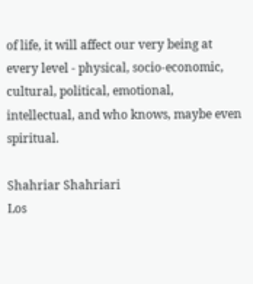of life, it will affect our very being at every level - physical, socio-economic, cultural, political, emotional, intellectual, and who knows, maybe even spiritual.

Shahriar Shahriari
Los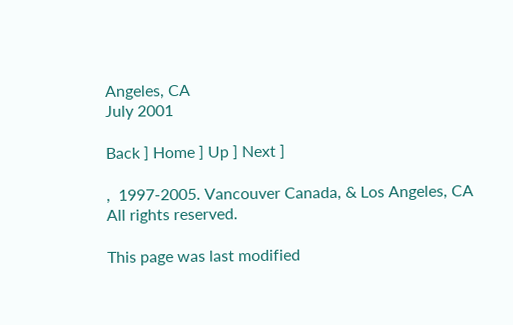Angeles, CA
July 2001

Back ] Home ] Up ] Next ]

,  1997-2005. Vancouver Canada, & Los Angeles, CA
All rights reserved.

This page was last modified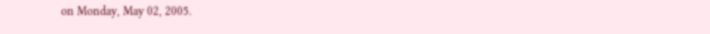on Monday, May 02, 2005.